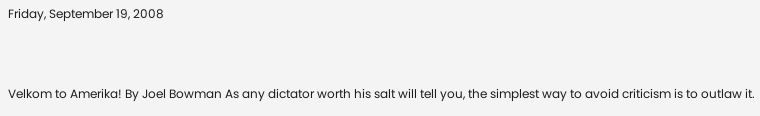Friday, September 19, 2008


Velkom to Amerika! By Joel Bowman As any dictator worth his salt will tell you, the simplest way to avoid criticism is to outlaw it.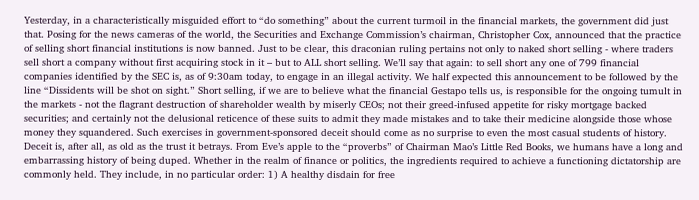Yesterday, in a characteristically misguided effort to “do something” about the current turmoil in the financial markets, the government did just that. Posing for the news cameras of the world, the Securities and Exchange Commission’s chairman, Christopher Cox, announced that the practice of selling short financial institutions is now banned. Just to be clear, this draconian ruling pertains not only to naked short selling - where traders sell short a company without first acquiring stock in it – but to ALL short selling. We’ll say that again: to sell short any one of 799 financial companies identified by the SEC is, as of 9:30am today, to engage in an illegal activity. We half expected this announcement to be followed by the line “Dissidents will be shot on sight.” Short selling, if we are to believe what the financial Gestapo tells us, is responsible for the ongoing tumult in the markets - not the flagrant destruction of shareholder wealth by miserly CEOs; not their greed-infused appetite for risky mortgage backed securities; and certainly not the delusional reticence of these suits to admit they made mistakes and to take their medicine alongside those whose money they squandered. Such exercises in government-sponsored deceit should come as no surprise to even the most casual students of history. Deceit is, after all, as old as the trust it betrays. From Eve’s apple to the “proverbs” of Chairman Mao’s Little Red Books, we humans have a long and embarrassing history of being duped. Whether in the realm of finance or politics, the ingredients required to achieve a functioning dictatorship are commonly held. They include, in no particular order: 1) A healthy disdain for free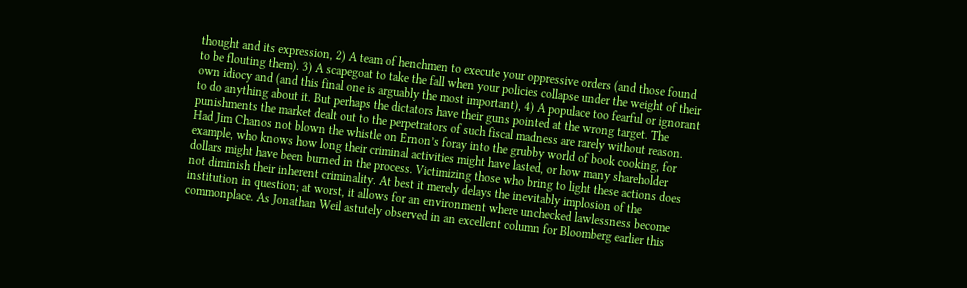thought and its expression, 2) A team of henchmen to execute your oppressive orders (and those found to be flouting them). 3) A scapegoat to take the fall when your policies collapse under the weight of their own idiocy and (and this final one is arguably the most important), 4) A populace too fearful or ignorant to do anything about it. But perhaps the dictators have their guns pointed at the wrong target. The punishments the market dealt out to the perpetrators of such fiscal madness are rarely without reason. Had Jim Chanos not blown the whistle on Ernon’s foray into the grubby world of book cooking, for example, who knows how long their criminal activities might have lasted, or how many shareholder dollars might have been burned in the process. Victimizing those who bring to light these actions does not diminish their inherent criminality. At best it merely delays the inevitably implosion of the institution in question; at worst, it allows for an environment where unchecked lawlessness become commonplace. As Jonathan Weil astutely observed in an excellent column for Bloomberg earlier this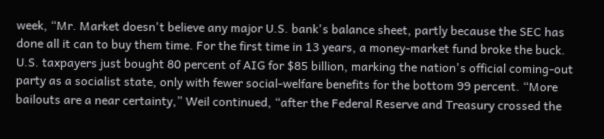week, “Mr. Market doesn't believe any major U.S. bank's balance sheet, partly because the SEC has done all it can to buy them time. For the first time in 13 years, a money-market fund broke the buck. U.S. taxpayers just bought 80 percent of AIG for $85 billion, marking the nation's official coming-out party as a socialist state, only with fewer social-welfare benefits for the bottom 99 percent. “More bailouts are a near certainty,” Weil continued, “after the Federal Reserve and Treasury crossed the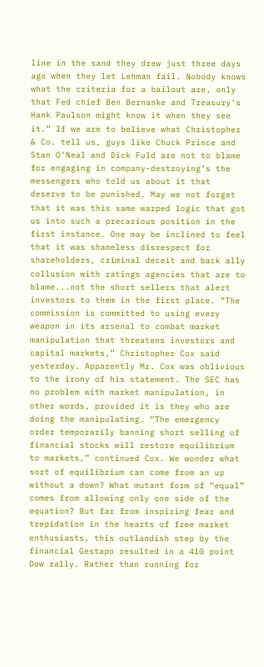line in the sand they drew just three days ago when they let Lehman fail. Nobody knows what the criteria for a bailout are, only that Fed chief Ben Bernanke and Treasury's Hank Paulson might know it when they see it.” If we are to believe what Christopher & Co. tell us, guys like Chuck Prince and Stan O'Neal and Dick Fuld are not to blame for engaging in company-destroying’s the messengers who told us about it that deserve to be punished. May we not forget that it was this same warped logic that got us into such a precarious position in the first instance. One may be inclined to feel that it was shameless disrespect for shareholders, criminal deceit and back ally collusion with ratings agencies that are to blame...not the short sellers that alert investors to them in the first place. “The commission is committed to using every weapon in its arsenal to combat market manipulation that threatens investors and capital markets,” Christopher Cox said yesterday. Apparently Mr. Cox was oblivious to the irony of his statement. The SEC has no problem with market manipulation, in other words, provided it is they who are doing the manipulating. “The emergency order temporarily banning short selling of financial stocks will restore equilibrium to markets,” continued Cox. We wonder what sort of equilibrium can come from an up without a down? What mutant form of “equal” comes from allowing only one side of the equation? But far from inspiring fear and trepidation in the hearts of free market enthusiasts, this outlandish step by the financial Gestapo resulted in a 410 point Dow rally. Rather than running for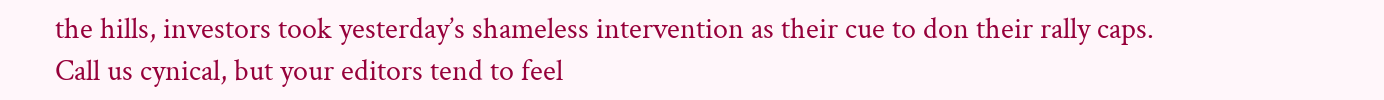the hills, investors took yesterday’s shameless intervention as their cue to don their rally caps. Call us cynical, but your editors tend to feel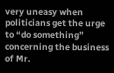very uneasy when politicians get the urge to “do something” concerning the business of Mr.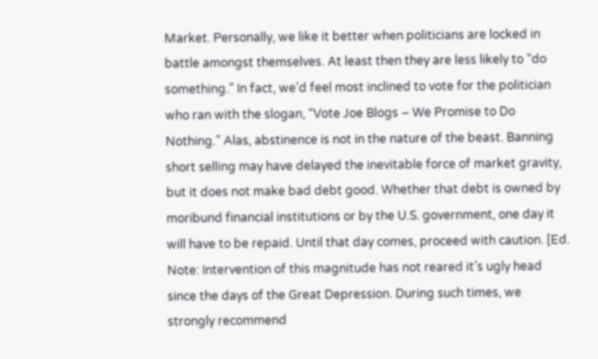Market. Personally, we like it better when politicians are locked in battle amongst themselves. At least then they are less likely to “do something.” In fact, we’d feel most inclined to vote for the politician who ran with the slogan, “Vote Joe Blogs – We Promise to Do Nothing.” Alas, abstinence is not in the nature of the beast. Banning short selling may have delayed the inevitable force of market gravity, but it does not make bad debt good. Whether that debt is owned by moribund financial institutions or by the U.S. government, one day it will have to be repaid. Until that day comes, proceed with caution. [Ed. Note: Intervention of this magnitude has not reared it’s ugly head since the days of the Great Depression. During such times, we strongly recommend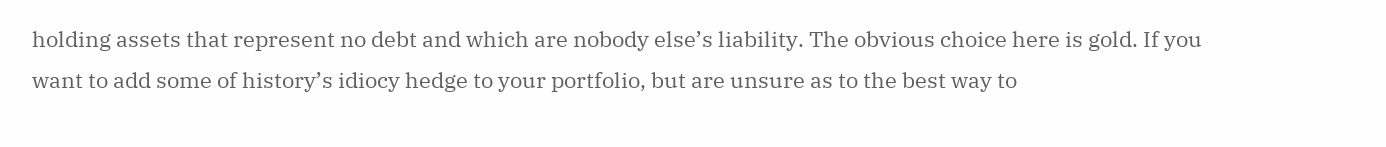holding assets that represent no debt and which are nobody else’s liability. The obvious choice here is gold. If you want to add some of history’s idiocy hedge to your portfolio, but are unsure as to the best way to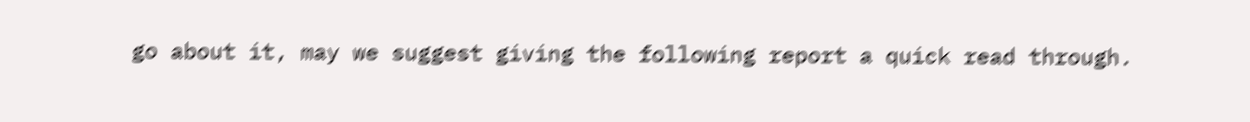go about it, may we suggest giving the following report a quick read through.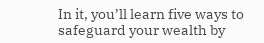In it, you’ll learn five ways to safeguard your wealth by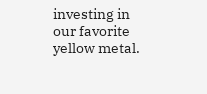investing in our favorite yellow metal.